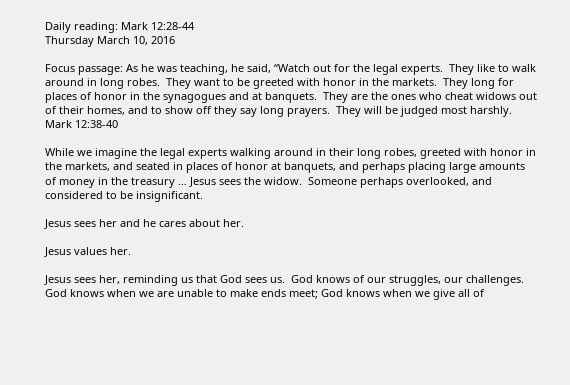Daily reading: Mark 12:28-44
Thursday March 10, 2016

Focus passage: As he was teaching, he said, “Watch out for the legal experts.  They like to walk around in long robes.  They want to be greeted with honor in the markets.  They long for places of honor in the synagogues and at banquets.  They are the ones who cheat widows out of their homes, and to show off they say long prayers.  They will be judged most harshly. Mark 12:38-40

While we imagine the legal experts walking around in their long robes, greeted with honor in the markets, and seated in places of honor at banquets, and perhaps placing large amounts of money in the treasury … Jesus sees the widow.  Someone perhaps overlooked, and considered to be insignificant.

Jesus sees her and he cares about her.

Jesus values her.

Jesus sees her, reminding us that God sees us.  God knows of our struggles, our challenges.  God knows when we are unable to make ends meet; God knows when we give all of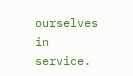ourselves in service.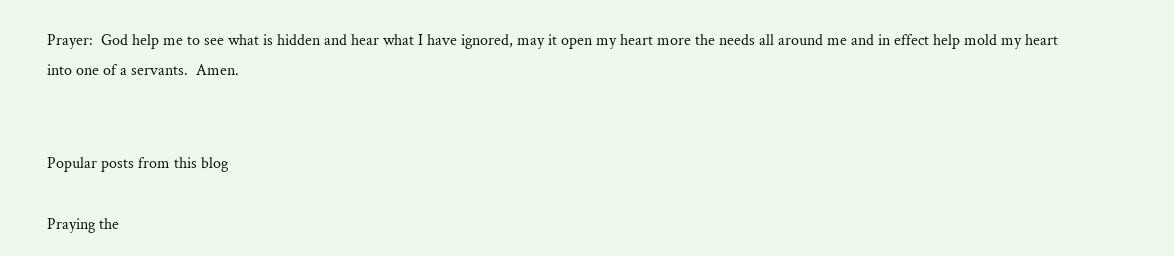Prayer:  God help me to see what is hidden and hear what I have ignored, may it open my heart more the needs all around me and in effect help mold my heart into one of a servants.  Amen.


Popular posts from this blog

Praying the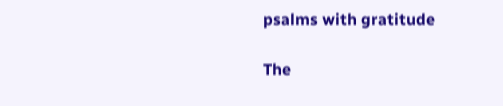psalms with gratitude

The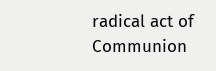radical act of Communion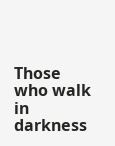Those who walk in darkness